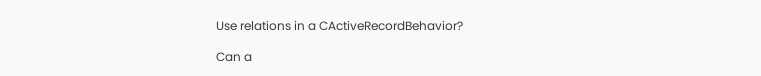Use relations in a CActiveRecordBehavior?

Can a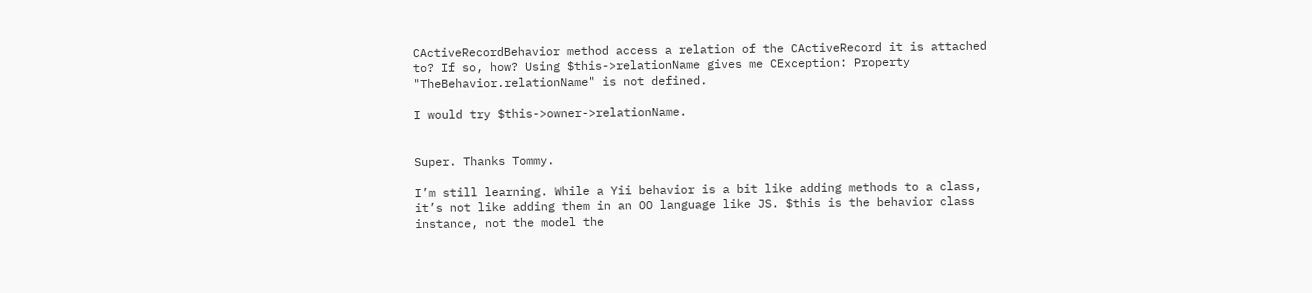CActiveRecordBehavior method access a relation of the CActiveRecord it is attached to? If so, how? Using $this->relationName gives me CException: Property "TheBehavior.relationName" is not defined.

I would try $this->owner->relationName.


Super. Thanks Tommy.

I’m still learning. While a Yii behavior is a bit like adding methods to a class, it’s not like adding them in an OO language like JS. $this is the behavior class instance, not the model the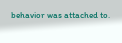behavior was attached to.